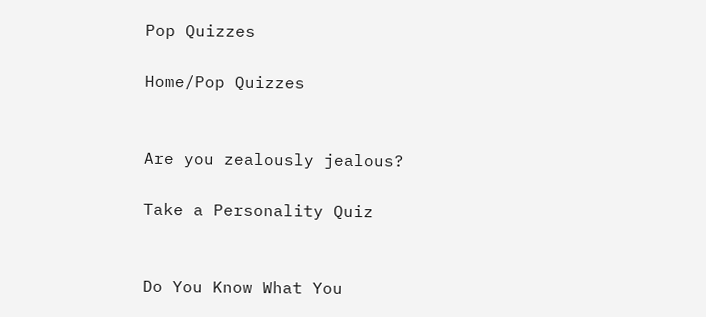Pop Quizzes

Home/Pop Quizzes


Are you zealously jealous?

Take a Personality Quiz


Do You Know What You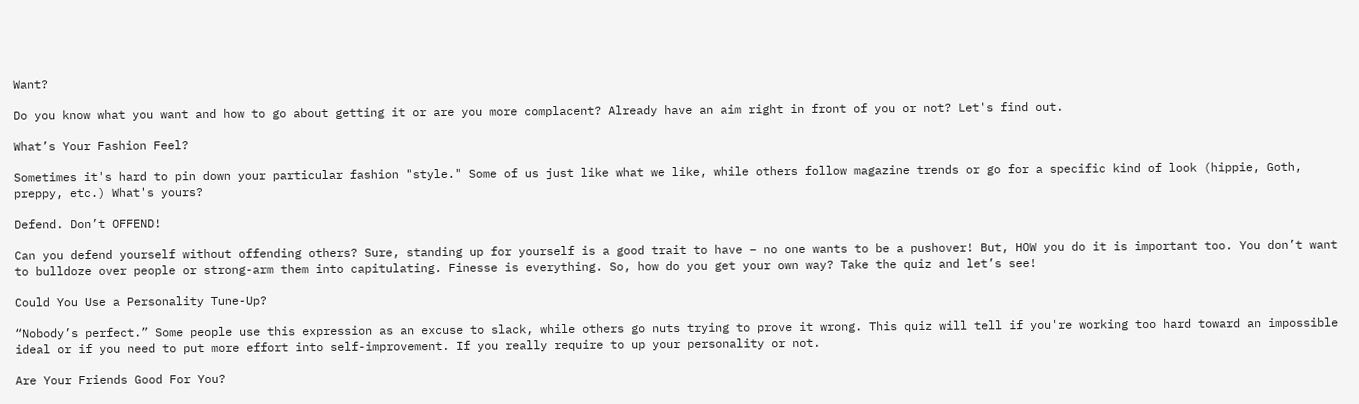Want?

Do you know what you want and how to go about getting it or are you more complacent? Already have an aim right in front of you or not? Let's find out.

What’s Your Fashion Feel?

Sometimes it's hard to pin down your particular fashion "style." Some of us just like what we like, while others follow magazine trends or go for a specific kind of look (hippie, Goth, preppy, etc.) What's yours?

Defend. Don’t OFFEND!

Can you defend yourself without offending others? Sure, standing up for yourself is a good trait to have – no one wants to be a pushover! But, HOW you do it is important too. You don’t want to bulldoze over people or strong-arm them into capitulating. Finesse is everything. So, how do you get your own way? Take the quiz and let’s see!

Could You Use a Personality Tune-Up?

“Nobody’s perfect.” Some people use this expression as an excuse to slack, while others go nuts trying to prove it wrong. This quiz will tell if you're working too hard toward an impossible ideal or if you need to put more effort into self-improvement. If you really require to up your personality or not.

Are Your Friends Good For You?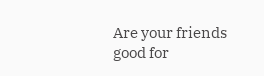Are your friends good for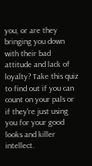you, or are they bringing you down with their bad attitude and lack of loyalty? Take this quiz to find out if you can count on your pals or if they're just using you for your good looks and killer intellect.